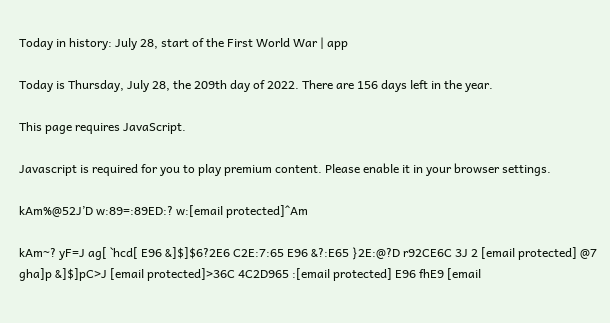Today in history: July 28, start of the First World War | app

Today is Thursday, July 28, the 209th day of 2022. There are 156 days left in the year.

This page requires JavaScript.

Javascript is required for you to play premium content. Please enable it in your browser settings.

kAm%@52J’D w:89=:89ED:? w:[email protected]^Am

kAm~? yF=J ag[ `hcd[ E96 &]$]$6?2E6 C2E:7:65 E96 &?:E65 }2E:@?D r92CE6C 3J 2 [email protected] @7 gha]p &]$]pC>J [email protected]>36C 4C2D965 :[email protected] E96 fhE9 [email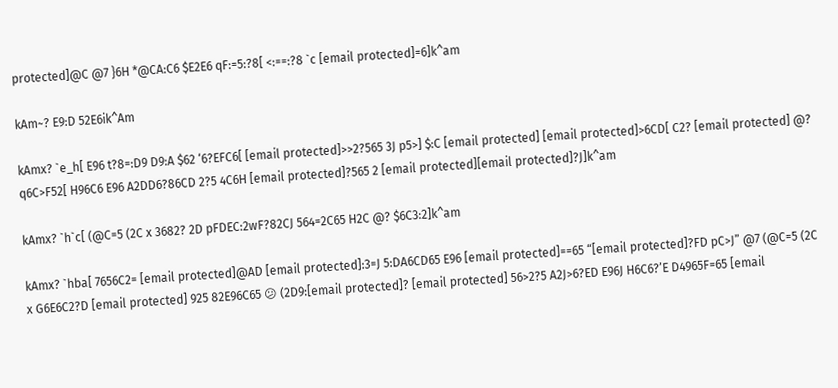protected]@C @7 }6H *@CA:C6 $E2E6 qF:=5:?8[ <:==:?8 `c [email protected]=6]k^am

kAm~? E9:D 52E6ik^Am

kAmx? `e_h[ E96 t?8=:D9 D9:A $62 ‘6?EFC6[ [email protected]>>2?565 3J p5>] $:C [email protected] [email protected]>6CD[ C2? [email protected] @? q6C>F52[ H96C6 E96 A2DD6?86CD 2?5 4C6H [email protected]?565 2 [email protected][email protected]?J]k^am

kAmx? `h`c[ (@C=5 (2C x 3682? 2D pFDEC:2wF?82CJ 564=2C65 H2C @? $6C3:2]k^am

kAmx? `hba[ 7656C2= [email protected]@AD [email protected]:3=J 5:DA6CD65 E96 [email protected]==65 “[email protected]?FD pC>J” @7 (@C=5 (2C x G6E6C2?D [email protected] 925 82E96C65 😕 (2D9:[email protected]? [email protected] 56>2?5 A2J>6?ED E96J H6C6?’E D4965F=65 [email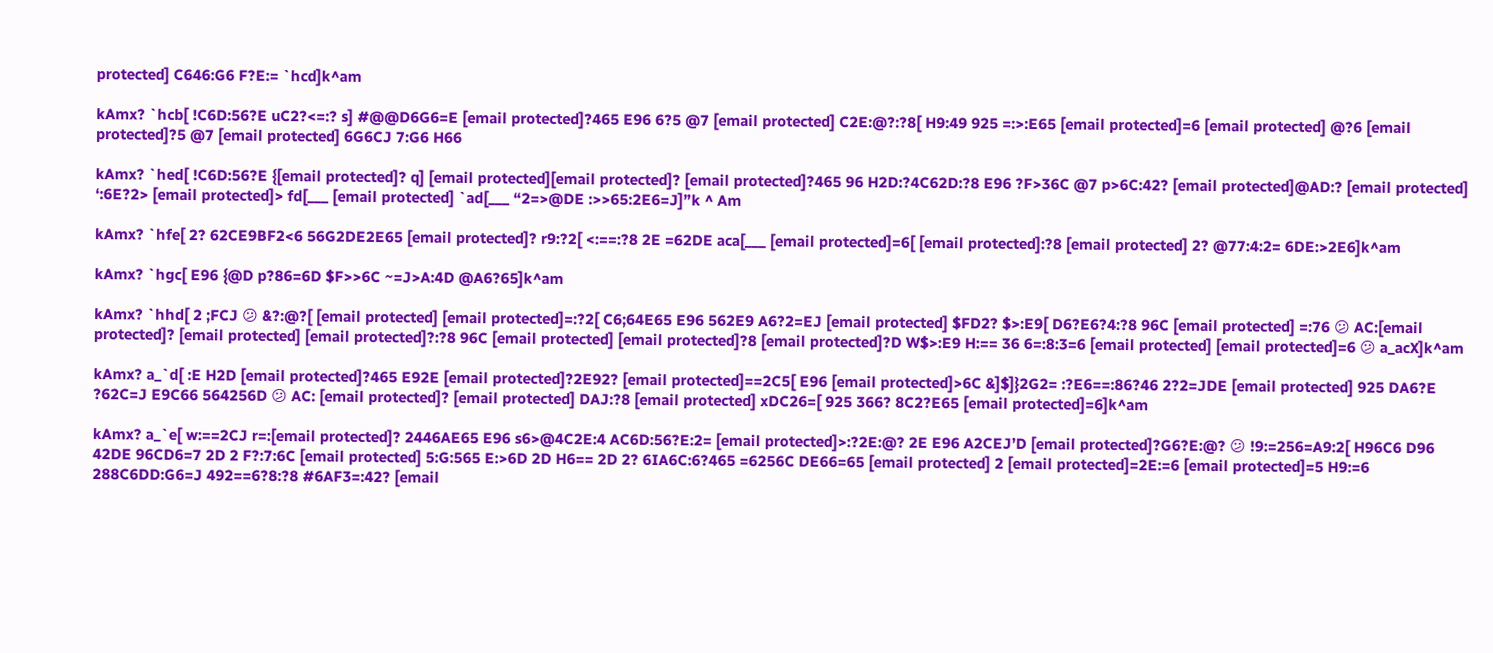protected] C646:G6 F?E:= `hcd]k^am

kAmx? `hcb[ !C6D:56?E uC2?<=:? s] #@@D6G6=E [email protected]?465 E96 6?5 @7 [email protected] C2E:@?:?8[ H9:49 925 =:>:E65 [email protected]=6 [email protected] @?6 [email protected]?5 @7 [email protected] 6G6CJ 7:G6 H66

kAmx? `hed[ !C6D:56?E {[email protected]? q] [email protected][email protected]? [email protected]?465 96 H2D:?4C62D:?8 E96 ?F>36C @7 p>6C:42? [email protected]@AD:? [email protected] ‘:6E?2> [email protected]> fd[___ [email protected] `ad[___ “2=>@DE :>>65:2E6=J]”k ^ Am

kAmx? `hfe[ 2? 62CE9BF2<6 56G2DE2E65 [email protected]? r9:?2[ <:==:?8 2E =62DE aca[___ [email protected]=6[ [email protected]:?8 [email protected] 2? @77:4:2= 6DE:>2E6]k^am

kAmx? `hgc[ E96 {@D p?86=6D $F>>6C ~=J>A:4D @A6?65]k^am

kAmx? `hhd[ 2 ;FCJ 😕 &?:@?[ [email protected] [email protected]=:?2[ C6;64E65 E96 562E9 A6?2=EJ [email protected] $FD2? $>:E9[ D6?E6?4:?8 96C [email protected] =:76 😕 AC:[email protected]? [email protected] [email protected]?:?8 96C [email protected] [email protected]?8 [email protected]?D W$>:E9 H:== 36 6=:8:3=6 [email protected] [email protected]=6 😕 a_acX]k^am

kAmx? a_`d[ :E H2D [email protected]?465 E92E [email protected]?2E92? [email protected]==2C5[ E96 [email protected]>6C &]$]}2G2= :?E6==:86?46 2?2=JDE [email protected] 925 DA6?E ?62C=J E9C66 564256D 😕 AC: [email protected]? [email protected] DAJ:?8 [email protected] xDC26=[ 925 366? 8C2?E65 [email protected]=6]k^am

kAmx? a_`e[ w:==2CJ r=:[email protected]? 2446AE65 E96 s6>@4C2E:4 AC6D:56?E:2= [email protected]>:?2E:@? 2E E96 A2CEJ’D [email protected]?G6?E:@? 😕 !9:=256=A9:2[ H96C6 D96 42DE 96CD6=7 2D 2 F?:7:6C [email protected] 5:G:565 E:>6D 2D H6== 2D 2? 6IA6C:6?465 =6256C DE66=65 [email protected] 2 [email protected]=2E:=6 [email protected]=5 H9:=6 288C6DD:G6=J 492==6?8:?8 #6AF3=:42? [email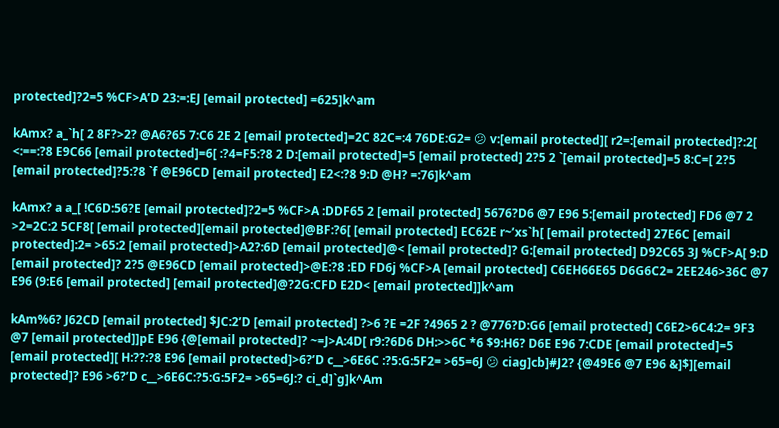protected]?2=5 %CF>A’D 23:=:EJ [email protected] =625]k^am

kAmx? a_`h[ 2 8F?>2? @A6?65 7:C6 2E 2 [email protected]=2C 82C=:4 76DE:G2= 😕 v:[email protected][ r2=:[email protected]?:2[ <:==:?8 E9C66 [email protected]=6[ :?4=F5:?8 2 D:[email protected]=5 [email protected] 2?5 2 `[email protected]=5 8:C=[ 2?5 [email protected]?5:?8 `f @E96CD [email protected] E2<:?8 9:D @H? =:76]k^am

kAmx? a a_[ !C6D:56?E [email protected]?2=5 %CF>A :DDF65 2 [email protected] 5676?D6 @7 E96 5:[email protected] FD6 @7 2 >2=2C:2 5CF8[ [email protected][email protected]@BF:?6[ [email protected] EC62E r~’xs`h[ [email protected] 27E6C [email protected]:2= >65:2 [email protected]>A2?:6D [email protected]@< [email protected]? G:[email protected] D92C65 3J %CF>A[ 9:D [email protected]? 2?5 @E96CD [email protected]>@E:?8 :ED FD6j %CF>A [email protected] C6EH66E65 D6G6C2= 2EE246>36C @7 E96 (9:E6 [email protected] [email protected]@?2G:CFD E2D< [email protected]]k^am

kAm%6? J62CD [email protected] $JC:2’D [email protected] ?>6 ?E =2F ?4965 2 ? @776?D:G6 [email protected] C6E2>6C4:2= 9F3 @7 [email protected]]pE E96 {@[email protected]? ~=J>A:4D[ r9:?6D6 DH:>>6C *6 $9:H6? D6E E96 7:CDE [email protected]=5 [email protected][ H:??:?8 E96 [email protected]>6?’D c__>6E6C :?5:G:5F2= >65=6J 😕 ciag]cb]#J2? {@49E6 @7 E96 &]$][email protected]? E96 >6?’D c__>6E6C:?5:G:5F2= >65=6J:? ci_d]`g]k^Am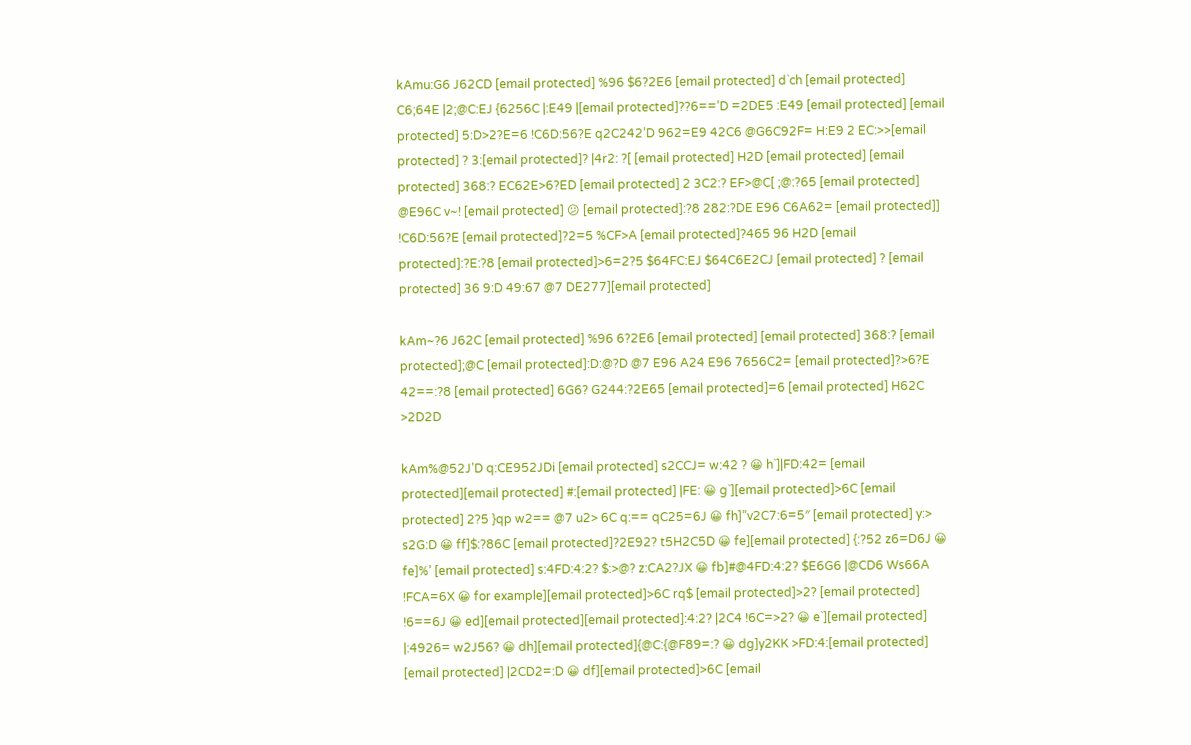kAmu:G6 J62CD [email protected] %96 $6?2E6 [email protected] d`ch [email protected] C6;64E |2;@C:EJ {6256C |:E49 |[email protected]??6==’D =2DE5 :E49 [email protected] [email protected] 5:D>2?E=6 !C6D:56?E q2C242’D 962=E9 42C6 @G6C92F= H:E9 2 EC:>>[email protected] ? 3:[email protected]? |4r2: ?[ [email protected] H2D [email protected] [email protected] 368:? EC62E>6?ED [email protected] 2 3C2:? EF>@C[ ;@:?65 [email protected] @E96C v~! [email protected] 😕 [email protected]:?8 282:?DE E96 C6A62= [email protected]] !C6D:56?E [email protected]?2=5 %CF>A [email protected]?465 96 H2D [email protected]:?E:?8 [email protected]>6=2?5 $64FC:EJ $64C6E2CJ [email protected] ? [email protected] 36 9:D 49:67 @7 DE277][email protected]

kAm~?6 J62C [email protected] %96 6?2E6 [email protected] [email protected] 368:? [email protected];@C [email protected]:D:@?D @7 E96 A24 E96 7656C2= [email protected]?>6?E 42==:?8 [email protected] 6G6? G244:?2E65 [email protected]=6 [email protected] H62C >2D2D

kAm%@52J’D q:CE952JDi [email protected] s2CCJ= w:42 ? 😀 h`]|FD:42= [email protected][email protected] #:[email protected] |FE: 😀 g`][email protected]>6C [email protected] 2?5 }qp w2== @7 u2> 6C q:== qC25=6J 😀 fh]”v2C7:6=5″ [email protected] y:> s2G:D 😀 ff]$:?86C [email protected]?2E92? t5H2C5D 😀 fe][email protected] {:?52 z6=D6J 😀 fe]%’ [email protected] s:4FD:4:2? $:>@? z:CA2?JX 😀 fb]#@4FD:4:2? $E6G6 |@CD6 Ws66A !FCA=6X 😀 for example][email protected]>6C rq$ [email protected]>2? [email protected] !6==6J 😀 ed][email protected][email protected]:4:2? |2C4 !6C=>2? 😀 e`][email protected] |:4926= w2J56? 😀 dh][email protected]{@C:{@F89=:? 😀 dg]y2KK >FD:4:[email protected] [email protected] |2CD2=:D 😀 df][email protected]>6C [email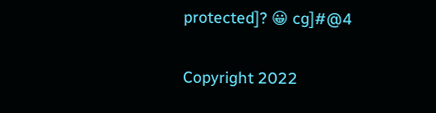protected]? 😀 cg]#@4

Copyright 2022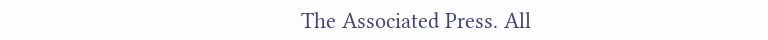The Associated Press. All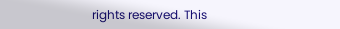rights reserved. This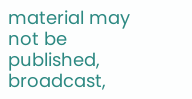material may not be published, broadcast,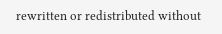rewritten or redistributed without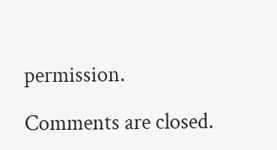permission.

Comments are closed.